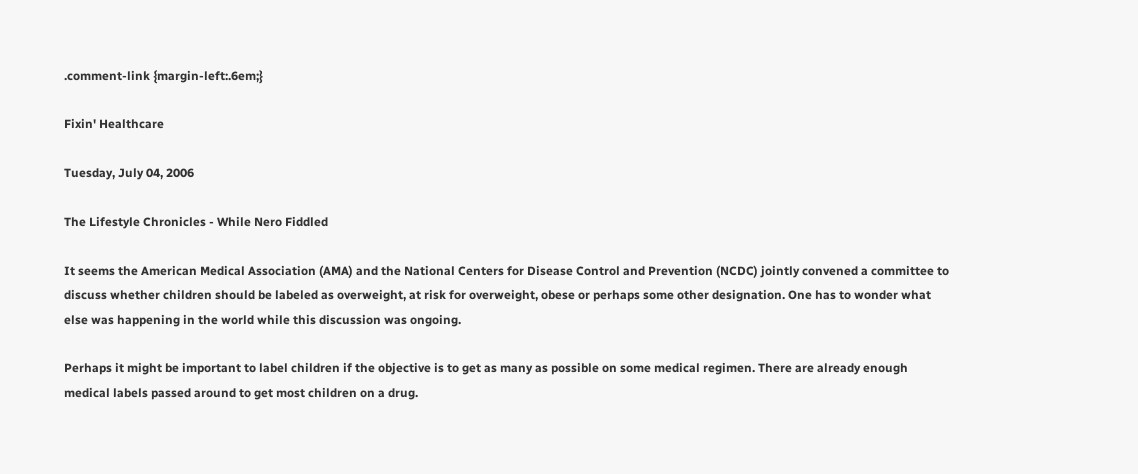.comment-link {margin-left:.6em;}

Fixin' Healthcare

Tuesday, July 04, 2006

The Lifestyle Chronicles - While Nero Fiddled

It seems the American Medical Association (AMA) and the National Centers for Disease Control and Prevention (NCDC) jointly convened a committee to discuss whether children should be labeled as overweight, at risk for overweight, obese or perhaps some other designation. One has to wonder what else was happening in the world while this discussion was ongoing.

Perhaps it might be important to label children if the objective is to get as many as possible on some medical regimen. There are already enough medical labels passed around to get most children on a drug.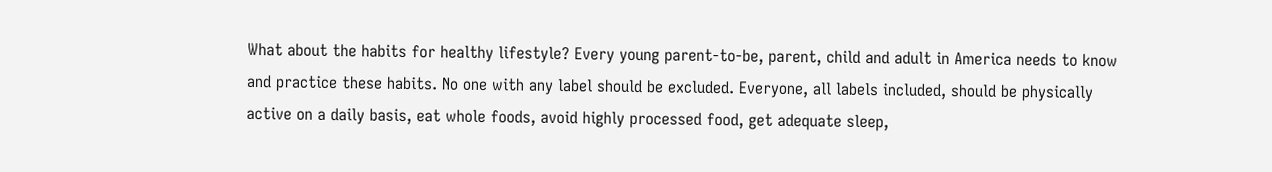What about the habits for healthy lifestyle? Every young parent-to-be, parent, child and adult in America needs to know and practice these habits. No one with any label should be excluded. Everyone, all labels included, should be physically active on a daily basis, eat whole foods, avoid highly processed food, get adequate sleep,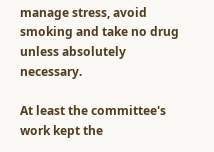manage stress, avoid smoking and take no drug unless absolutely necessary.

At least the committee's work kept the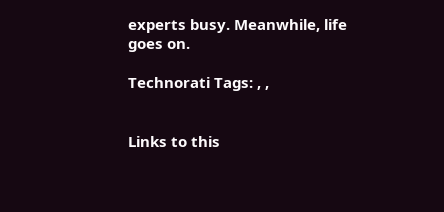experts busy. Meanwhile, life goes on.

Technorati Tags: , ,


Links to this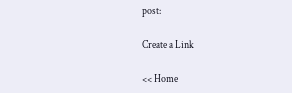post:

Create a Link

<< Home